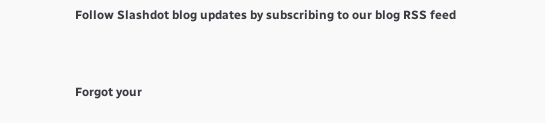Follow Slashdot blog updates by subscribing to our blog RSS feed


Forgot your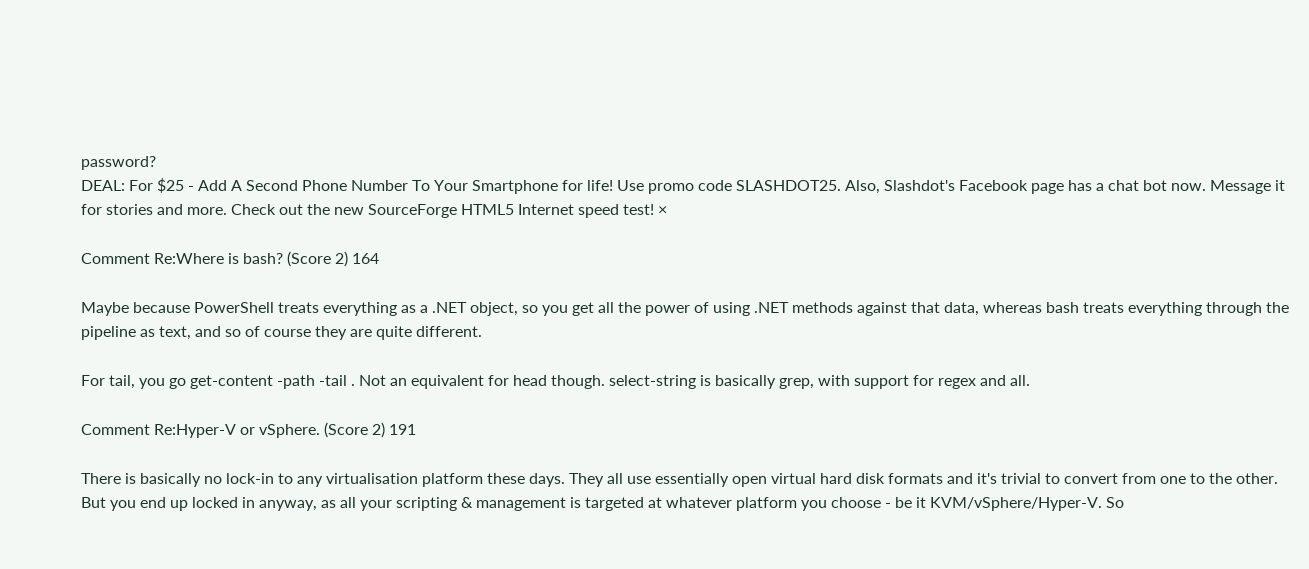password?
DEAL: For $25 - Add A Second Phone Number To Your Smartphone for life! Use promo code SLASHDOT25. Also, Slashdot's Facebook page has a chat bot now. Message it for stories and more. Check out the new SourceForge HTML5 Internet speed test! ×

Comment Re:Where is bash? (Score 2) 164

Maybe because PowerShell treats everything as a .NET object, so you get all the power of using .NET methods against that data, whereas bash treats everything through the pipeline as text, and so of course they are quite different.

For tail, you go get-content -path -tail . Not an equivalent for head though. select-string is basically grep, with support for regex and all.

Comment Re:Hyper-V or vSphere. (Score 2) 191

There is basically no lock-in to any virtualisation platform these days. They all use essentially open virtual hard disk formats and it's trivial to convert from one to the other. But you end up locked in anyway, as all your scripting & management is targeted at whatever platform you choose - be it KVM/vSphere/Hyper-V. So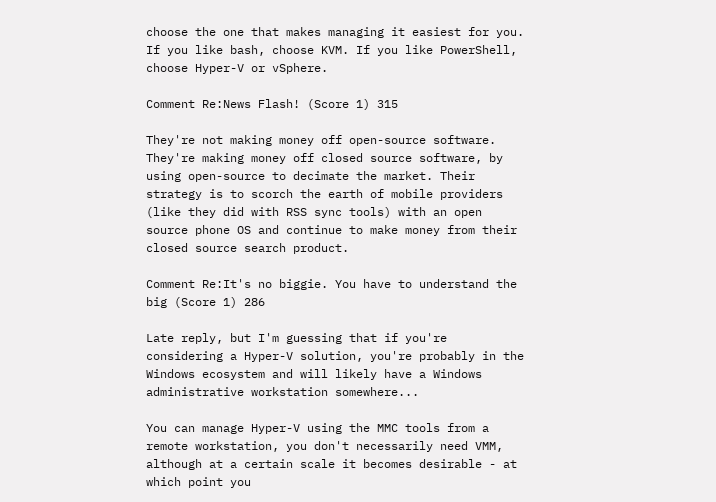choose the one that makes managing it easiest for you. If you like bash, choose KVM. If you like PowerShell, choose Hyper-V or vSphere.

Comment Re:News Flash! (Score 1) 315

They're not making money off open-source software. They're making money off closed source software, by using open-source to decimate the market. Their strategy is to scorch the earth of mobile providers (like they did with RSS sync tools) with an open source phone OS and continue to make money from their closed source search product.

Comment Re:It's no biggie. You have to understand the big (Score 1) 286

Late reply, but I'm guessing that if you're considering a Hyper-V solution, you're probably in the Windows ecosystem and will likely have a Windows administrative workstation somewhere...

You can manage Hyper-V using the MMC tools from a remote workstation, you don't necessarily need VMM, although at a certain scale it becomes desirable - at which point you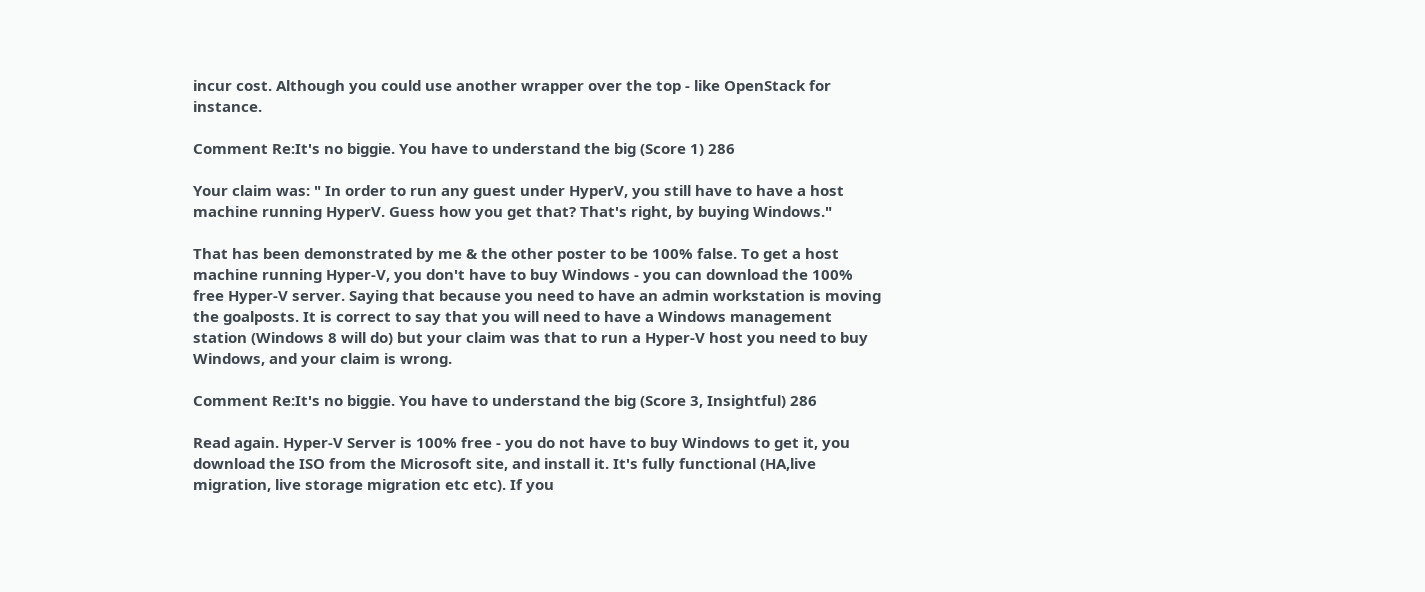incur cost. Although you could use another wrapper over the top - like OpenStack for instance.

Comment Re:It's no biggie. You have to understand the big (Score 1) 286

Your claim was: " In order to run any guest under HyperV, you still have to have a host machine running HyperV. Guess how you get that? That's right, by buying Windows."

That has been demonstrated by me & the other poster to be 100% false. To get a host machine running Hyper-V, you don't have to buy Windows - you can download the 100% free Hyper-V server. Saying that because you need to have an admin workstation is moving the goalposts. It is correct to say that you will need to have a Windows management station (Windows 8 will do) but your claim was that to run a Hyper-V host you need to buy Windows, and your claim is wrong.

Comment Re:It's no biggie. You have to understand the big (Score 3, Insightful) 286

Read again. Hyper-V Server is 100% free - you do not have to buy Windows to get it, you download the ISO from the Microsoft site, and install it. It's fully functional (HA,live migration, live storage migration etc etc). If you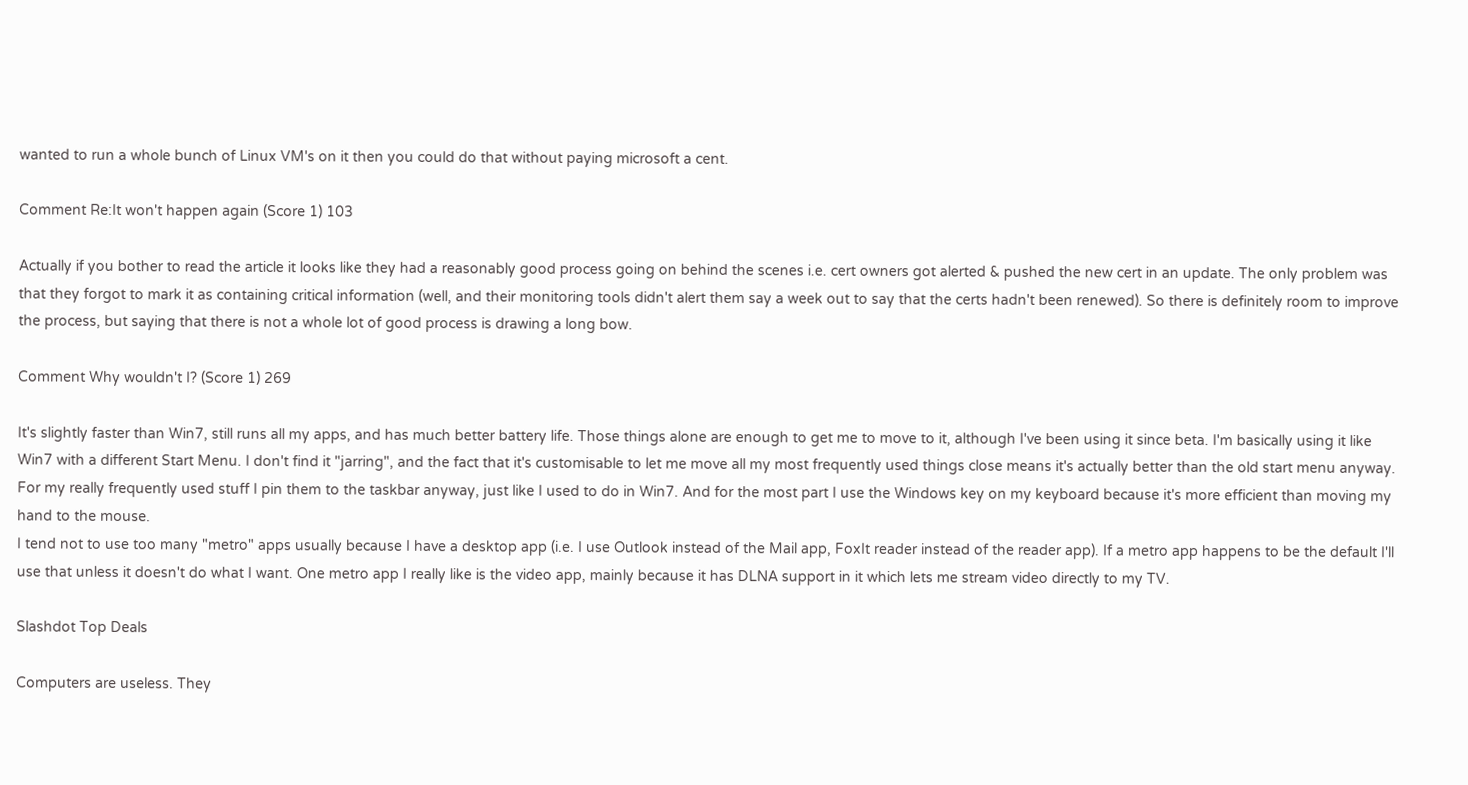wanted to run a whole bunch of Linux VM's on it then you could do that without paying microsoft a cent.

Comment Re:It won't happen again (Score 1) 103

Actually if you bother to read the article it looks like they had a reasonably good process going on behind the scenes i.e. cert owners got alerted & pushed the new cert in an update. The only problem was that they forgot to mark it as containing critical information (well, and their monitoring tools didn't alert them say a week out to say that the certs hadn't been renewed). So there is definitely room to improve the process, but saying that there is not a whole lot of good process is drawing a long bow.

Comment Why wouldn't I? (Score 1) 269

It's slightly faster than Win7, still runs all my apps, and has much better battery life. Those things alone are enough to get me to move to it, although I've been using it since beta. I'm basically using it like Win7 with a different Start Menu. I don't find it "jarring", and the fact that it's customisable to let me move all my most frequently used things close means it's actually better than the old start menu anyway. For my really frequently used stuff I pin them to the taskbar anyway, just like I used to do in Win7. And for the most part I use the Windows key on my keyboard because it's more efficient than moving my hand to the mouse.
I tend not to use too many "metro" apps usually because I have a desktop app (i.e. I use Outlook instead of the Mail app, FoxIt reader instead of the reader app). If a metro app happens to be the default I'll use that unless it doesn't do what I want. One metro app I really like is the video app, mainly because it has DLNA support in it which lets me stream video directly to my TV.

Slashdot Top Deals

Computers are useless. They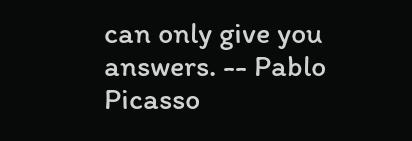can only give you answers. -- Pablo Picasso